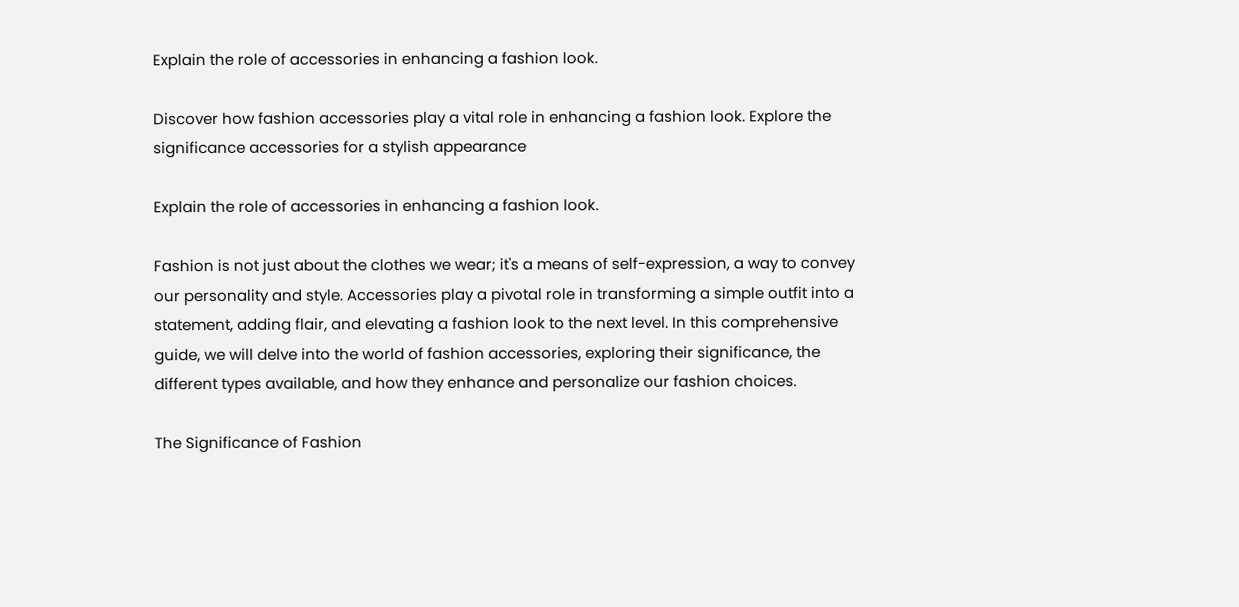Explain the role of accessories in enhancing a fashion look.

Discover how fashion accessories play a vital role in enhancing a fashion look. Explore the significance accessories for a stylish appearance

Explain the role of accessories in enhancing a fashion look.

Fashion is not just about the clothes we wear; it's a means of self-expression, a way to convey our personality and style. Accessories play a pivotal role in transforming a simple outfit into a statement, adding flair, and elevating a fashion look to the next level. In this comprehensive guide, we will delve into the world of fashion accessories, exploring their significance, the different types available, and how they enhance and personalize our fashion choices.

The Significance of Fashion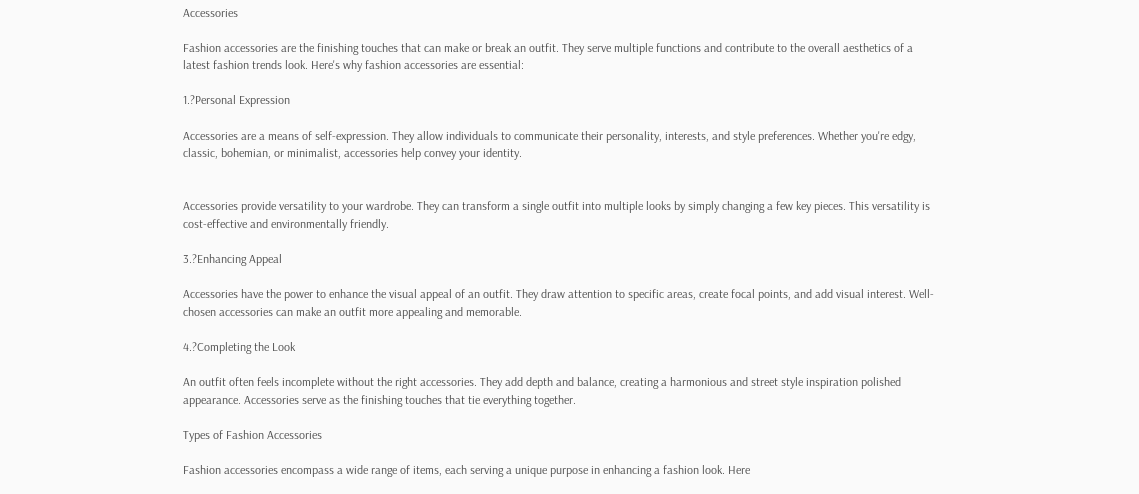Accessories

Fashion accessories are the finishing touches that can make or break an outfit. They serve multiple functions and contribute to the overall aesthetics of a latest fashion trends look. Here's why fashion accessories are essential:

1.?Personal Expression

Accessories are a means of self-expression. They allow individuals to communicate their personality, interests, and style preferences. Whether you're edgy, classic, bohemian, or minimalist, accessories help convey your identity.


Accessories provide versatility to your wardrobe. They can transform a single outfit into multiple looks by simply changing a few key pieces. This versatility is cost-effective and environmentally friendly.

3.?Enhancing Appeal

Accessories have the power to enhance the visual appeal of an outfit. They draw attention to specific areas, create focal points, and add visual interest. Well-chosen accessories can make an outfit more appealing and memorable.

4.?Completing the Look

An outfit often feels incomplete without the right accessories. They add depth and balance, creating a harmonious and street style inspiration polished appearance. Accessories serve as the finishing touches that tie everything together.

Types of Fashion Accessories

Fashion accessories encompass a wide range of items, each serving a unique purpose in enhancing a fashion look. Here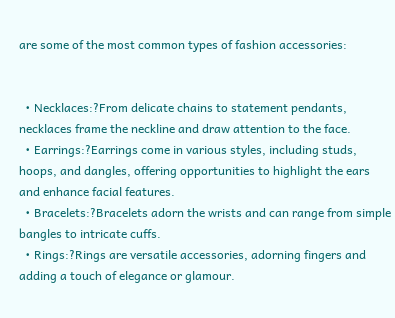are some of the most common types of fashion accessories:


  • Necklaces:?From delicate chains to statement pendants, necklaces frame the neckline and draw attention to the face.
  • Earrings:?Earrings come in various styles, including studs, hoops, and dangles, offering opportunities to highlight the ears and enhance facial features.
  • Bracelets:?Bracelets adorn the wrists and can range from simple bangles to intricate cuffs.
  • Rings:?Rings are versatile accessories, adorning fingers and adding a touch of elegance or glamour.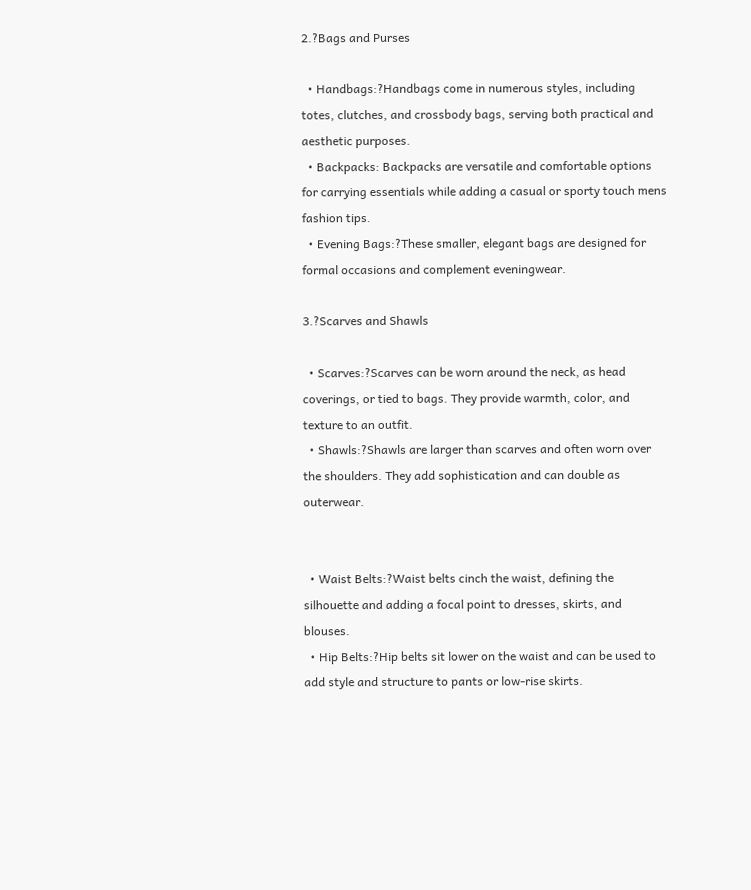2.?Bags and Purses

  • Handbags:?Handbags come in numerous styles, including totes, clutches, and crossbody bags, serving both practical and aesthetic purposes.
  • Backpacks: Backpacks are versatile and comfortable options for carrying essentials while adding a casual or sporty touch mens fashion tips.
  • Evening Bags:?These smaller, elegant bags are designed for formal occasions and complement eveningwear.

3.?Scarves and Shawls

  • Scarves:?Scarves can be worn around the neck, as head coverings, or tied to bags. They provide warmth, color, and texture to an outfit.
  • Shawls:?Shawls are larger than scarves and often worn over the shoulders. They add sophistication and can double as outerwear.


  • Waist Belts:?Waist belts cinch the waist, defining the silhouette and adding a focal point to dresses, skirts, and blouses.
  • Hip Belts:?Hip belts sit lower on the waist and can be used to add style and structure to pants or low-rise skirts.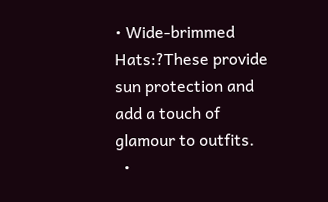• Wide-brimmed Hats:?These provide sun protection and add a touch of glamour to outfits.
  •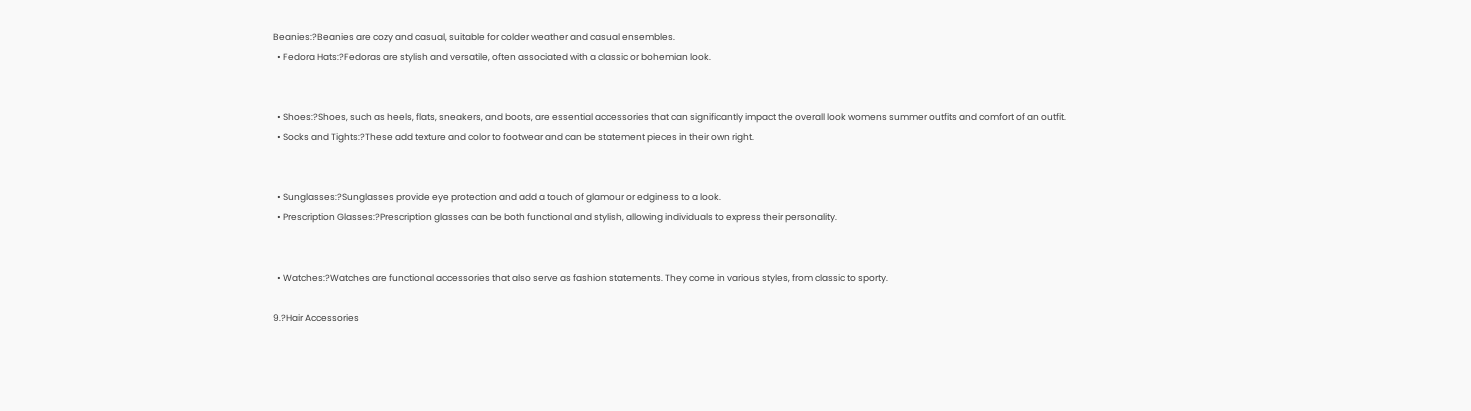Beanies:?Beanies are cozy and casual, suitable for colder weather and casual ensembles.
  • Fedora Hats:?Fedoras are stylish and versatile, often associated with a classic or bohemian look.


  • Shoes:?Shoes, such as heels, flats, sneakers, and boots, are essential accessories that can significantly impact the overall look womens summer outfits and comfort of an outfit.
  • Socks and Tights:?These add texture and color to footwear and can be statement pieces in their own right.


  • Sunglasses:?Sunglasses provide eye protection and add a touch of glamour or edginess to a look.
  • Prescription Glasses:?Prescription glasses can be both functional and stylish, allowing individuals to express their personality.


  • Watches:?Watches are functional accessories that also serve as fashion statements. They come in various styles, from classic to sporty.

9.?Hair Accessories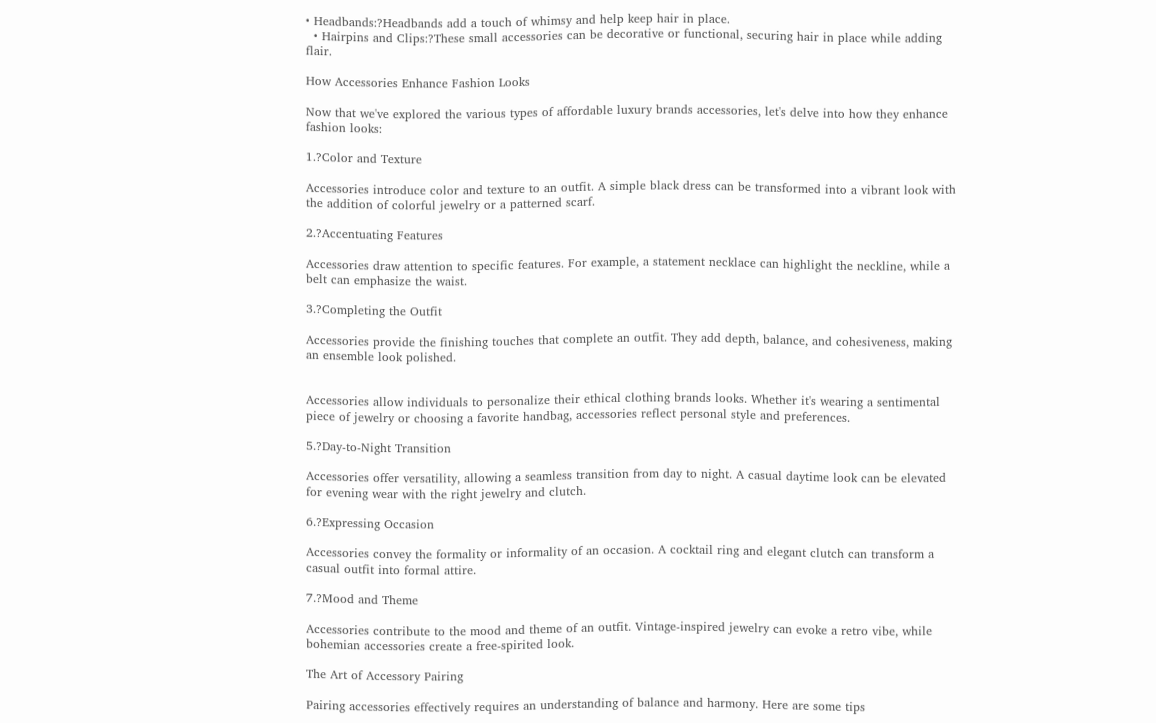• Headbands:?Headbands add a touch of whimsy and help keep hair in place.
  • Hairpins and Clips:?These small accessories can be decorative or functional, securing hair in place while adding flair.

How Accessories Enhance Fashion Looks

Now that we've explored the various types of affordable luxury brands accessories, let's delve into how they enhance fashion looks:

1.?Color and Texture

Accessories introduce color and texture to an outfit. A simple black dress can be transformed into a vibrant look with the addition of colorful jewelry or a patterned scarf.

2.?Accentuating Features

Accessories draw attention to specific features. For example, a statement necklace can highlight the neckline, while a belt can emphasize the waist.

3.?Completing the Outfit

Accessories provide the finishing touches that complete an outfit. They add depth, balance, and cohesiveness, making an ensemble look polished.


Accessories allow individuals to personalize their ethical clothing brands looks. Whether it's wearing a sentimental piece of jewelry or choosing a favorite handbag, accessories reflect personal style and preferences.

5.?Day-to-Night Transition

Accessories offer versatility, allowing a seamless transition from day to night. A casual daytime look can be elevated for evening wear with the right jewelry and clutch.

6.?Expressing Occasion

Accessories convey the formality or informality of an occasion. A cocktail ring and elegant clutch can transform a casual outfit into formal attire.

7.?Mood and Theme

Accessories contribute to the mood and theme of an outfit. Vintage-inspired jewelry can evoke a retro vibe, while bohemian accessories create a free-spirited look.

The Art of Accessory Pairing

Pairing accessories effectively requires an understanding of balance and harmony. Here are some tips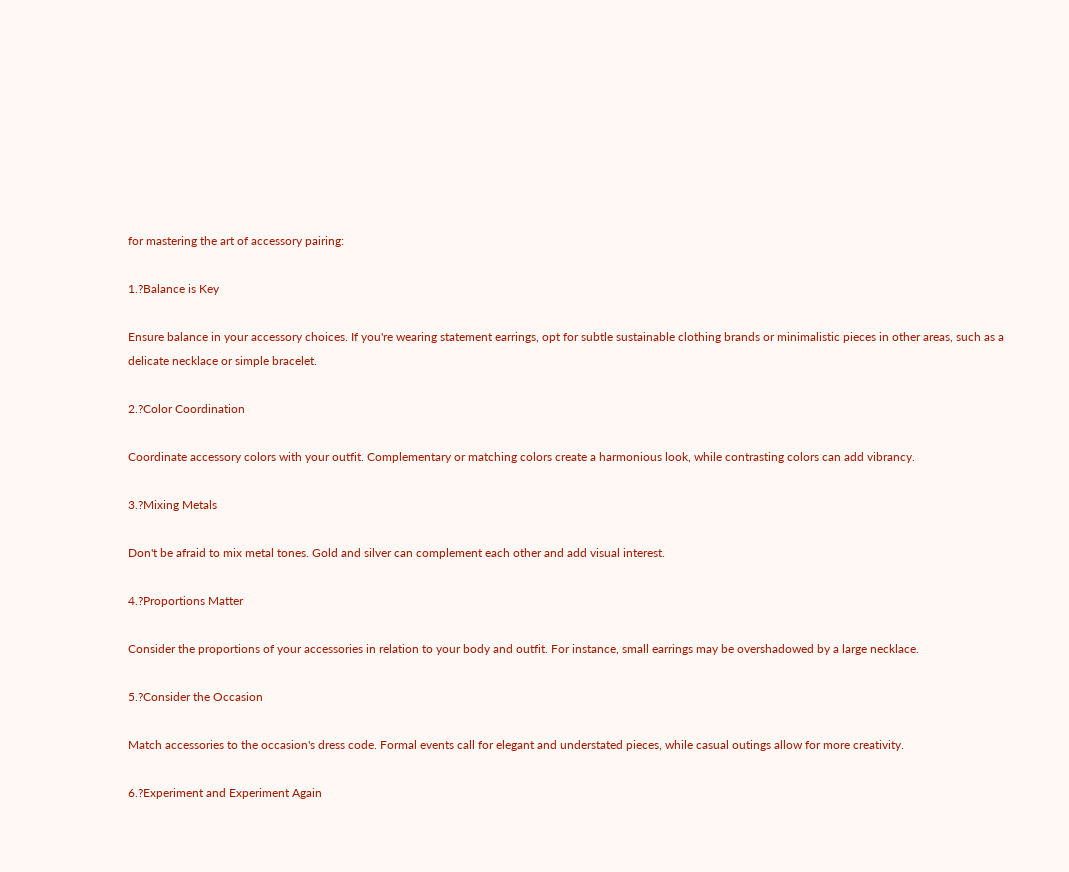for mastering the art of accessory pairing:

1.?Balance is Key

Ensure balance in your accessory choices. If you're wearing statement earrings, opt for subtle sustainable clothing brands or minimalistic pieces in other areas, such as a delicate necklace or simple bracelet.

2.?Color Coordination

Coordinate accessory colors with your outfit. Complementary or matching colors create a harmonious look, while contrasting colors can add vibrancy.

3.?Mixing Metals

Don't be afraid to mix metal tones. Gold and silver can complement each other and add visual interest.

4.?Proportions Matter

Consider the proportions of your accessories in relation to your body and outfit. For instance, small earrings may be overshadowed by a large necklace.

5.?Consider the Occasion

Match accessories to the occasion's dress code. Formal events call for elegant and understated pieces, while casual outings allow for more creativity.

6.?Experiment and Experiment Again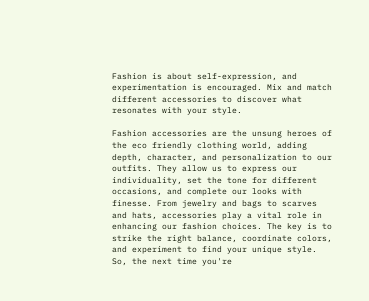Fashion is about self-expression, and experimentation is encouraged. Mix and match different accessories to discover what resonates with your style.

Fashion accessories are the unsung heroes of the eco friendly clothing world, adding depth, character, and personalization to our outfits. They allow us to express our individuality, set the tone for different occasions, and complete our looks with finesse. From jewelry and bags to scarves and hats, accessories play a vital role in enhancing our fashion choices. The key is to strike the right balance, coordinate colors, and experiment to find your unique style. So, the next time you're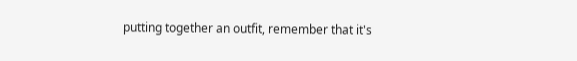putting together an outfit, remember that it's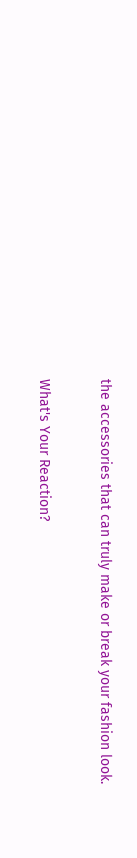the accessories that can truly make or break your fashion look.

What's Your Reaction?